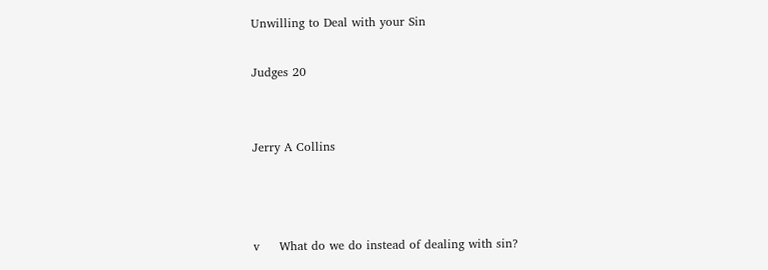Unwilling to Deal with your Sin

Judges 20


Jerry A Collins



v     What do we do instead of dealing with sin?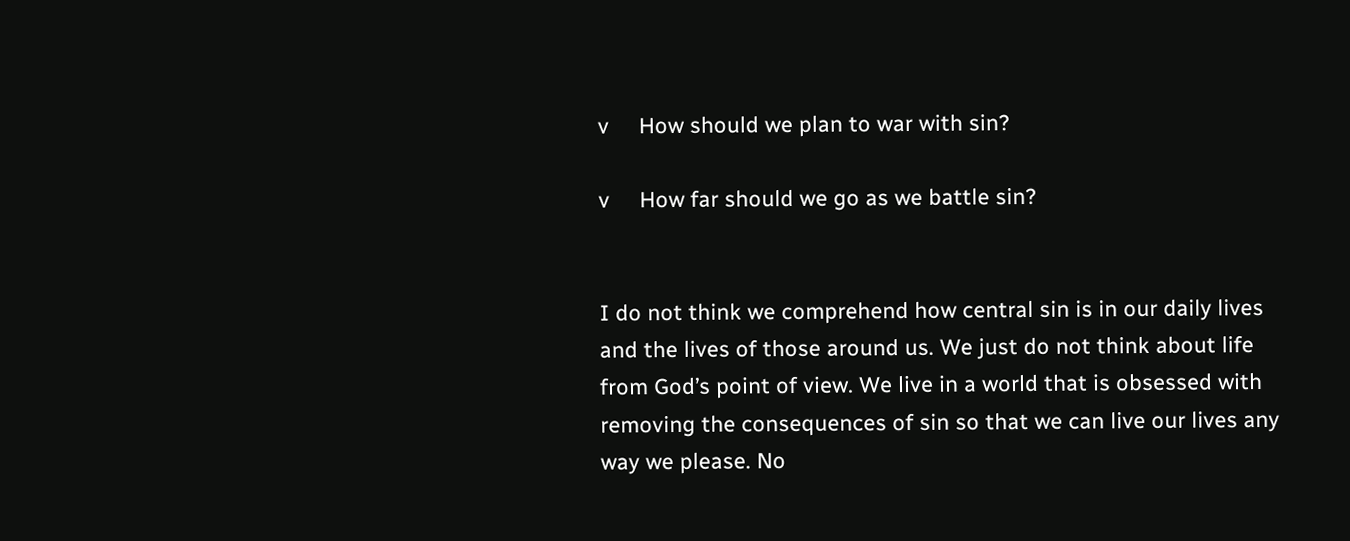v     How should we plan to war with sin?

v     How far should we go as we battle sin?


I do not think we comprehend how central sin is in our daily lives and the lives of those around us. We just do not think about life from God’s point of view. We live in a world that is obsessed with removing the consequences of sin so that we can live our lives any way we please. No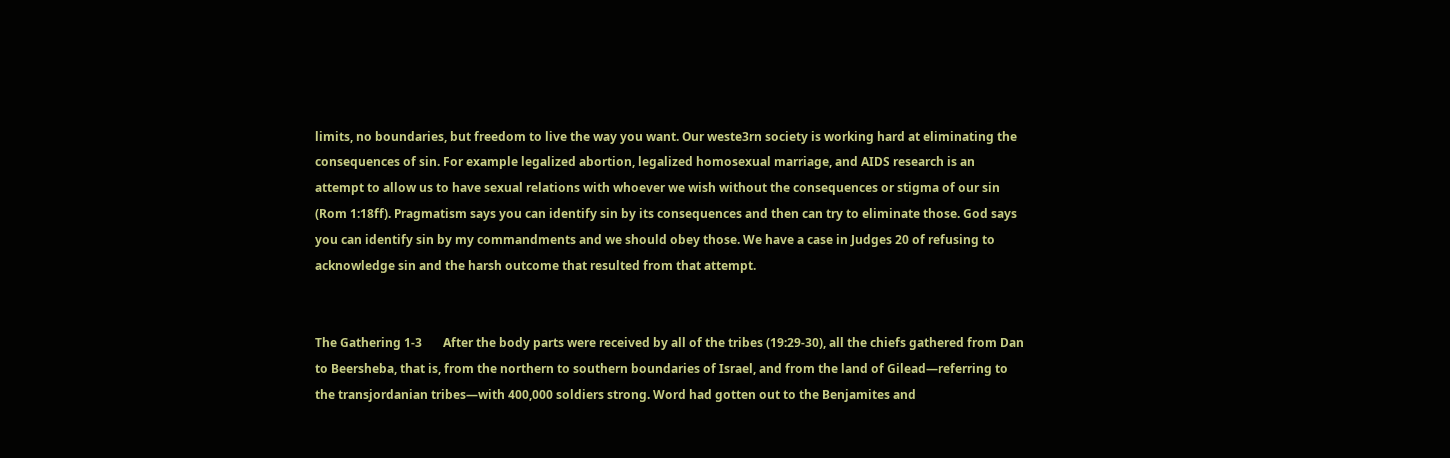limits, no boundaries, but freedom to live the way you want. Our weste3rn society is working hard at eliminating the consequences of sin. For example legalized abortion, legalized homosexual marriage, and AIDS research is an attempt to allow us to have sexual relations with whoever we wish without the consequences or stigma of our sin (Rom 1:18ff). Pragmatism says you can identify sin by its consequences and then can try to eliminate those. God says you can identify sin by my commandments and we should obey those. We have a case in Judges 20 of refusing to acknowledge sin and the harsh outcome that resulted from that attempt.


The Gathering 1-3       After the body parts were received by all of the tribes (19:29-30), all the chiefs gathered from Dan to Beersheba, that is, from the northern to southern boundaries of Israel, and from the land of Gilead—referring to the transjordanian tribes—with 400,000 soldiers strong. Word had gotten out to the Benjamites and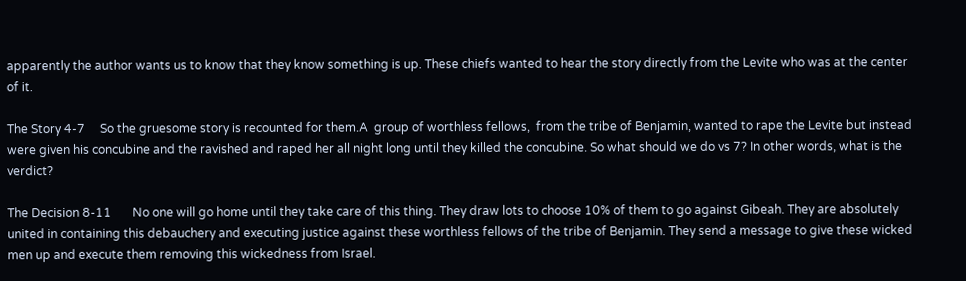apparently the author wants us to know that they know something is up. These chiefs wanted to hear the story directly from the Levite who was at the center of it.

The Story 4-7     So the gruesome story is recounted for them.A  group of worthless fellows,  from the tribe of Benjamin, wanted to rape the Levite but instead were given his concubine and the ravished and raped her all night long until they killed the concubine. So what should we do vs 7? In other words, what is the verdict?

The Decision 8-11       No one will go home until they take care of this thing. They draw lots to choose 10% of them to go against Gibeah. They are absolutely united in containing this debauchery and executing justice against these worthless fellows of the tribe of Benjamin. They send a message to give these wicked men up and execute them removing this wickedness from Israel.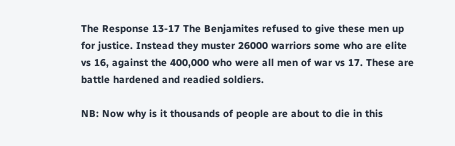The Response 13-17 The Benjamites refused to give these men up for justice. Instead they muster 26000 warriors some who are elite vs 16, against the 400,000 who were all men of war vs 17. These are battle hardened and readied soldiers.

NB: Now why is it thousands of people are about to die in this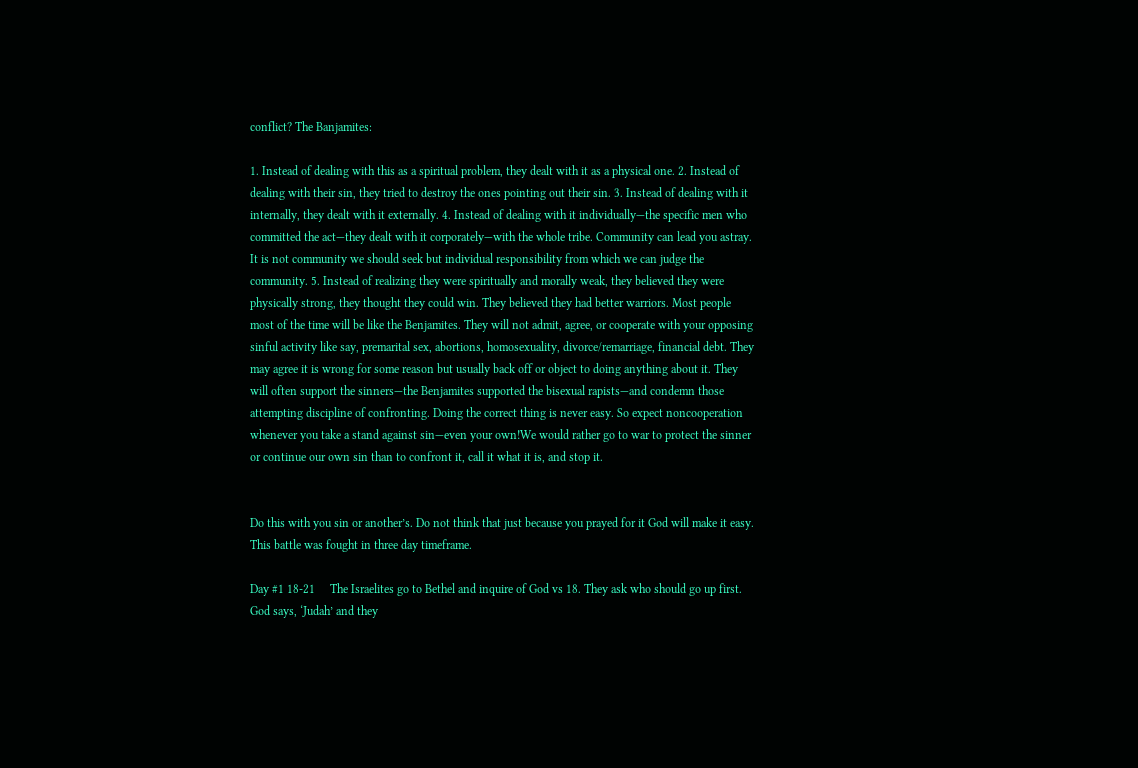conflict? The Banjamites:

1. Instead of dealing with this as a spiritual problem, they dealt with it as a physical one. 2. Instead of dealing with their sin, they tried to destroy the ones pointing out their sin. 3. Instead of dealing with it internally, they dealt with it externally. 4. Instead of dealing with it individually—the specific men who committed the act—they dealt with it corporately—with the whole tribe. Community can lead you astray. It is not community we should seek but individual responsibility from which we can judge the community. 5. Instead of realizing they were spiritually and morally weak, they believed they were physically strong, they thought they could win. They believed they had better warriors. Most people most of the time will be like the Benjamites. They will not admit, agree, or cooperate with your opposing sinful activity like say, premarital sex, abortions, homosexuality, divorce/remarriage, financial debt. They may agree it is wrong for some reason but usually back off or object to doing anything about it. They will often support the sinners—the Benjamites supported the bisexual rapists—and condemn those attempting discipline of confronting. Doing the correct thing is never easy. So expect noncooperation whenever you take a stand against sin—even your own!We would rather go to war to protect the sinner or continue our own sin than to confront it, call it what it is, and stop it.


Do this with you sin or another’s. Do not think that just because you prayed for it God will make it easy. This battle was fought in three day timeframe.

Day #1 18-21     The Israelites go to Bethel and inquire of God vs 18. They ask who should go up first. God says, ‘Judah’ and they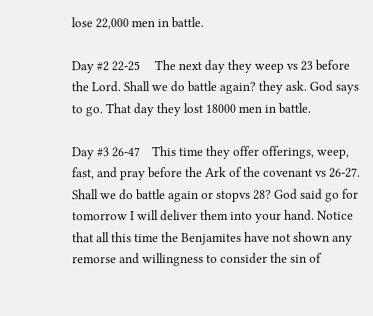lose 22,000 men in battle.

Day #2 22-25     The next day they weep vs 23 before the Lord. Shall we do battle again? they ask. God says to go. That day they lost 18000 men in battle.

Day #3 26-47    This time they offer offerings, weep, fast, and pray before the Ark of the covenant vs 26-27. Shall we do battle again or stopvs 28? God said go for tomorrow I will deliver them into your hand. Notice that all this time the Benjamites have not shown any remorse and willingness to consider the sin of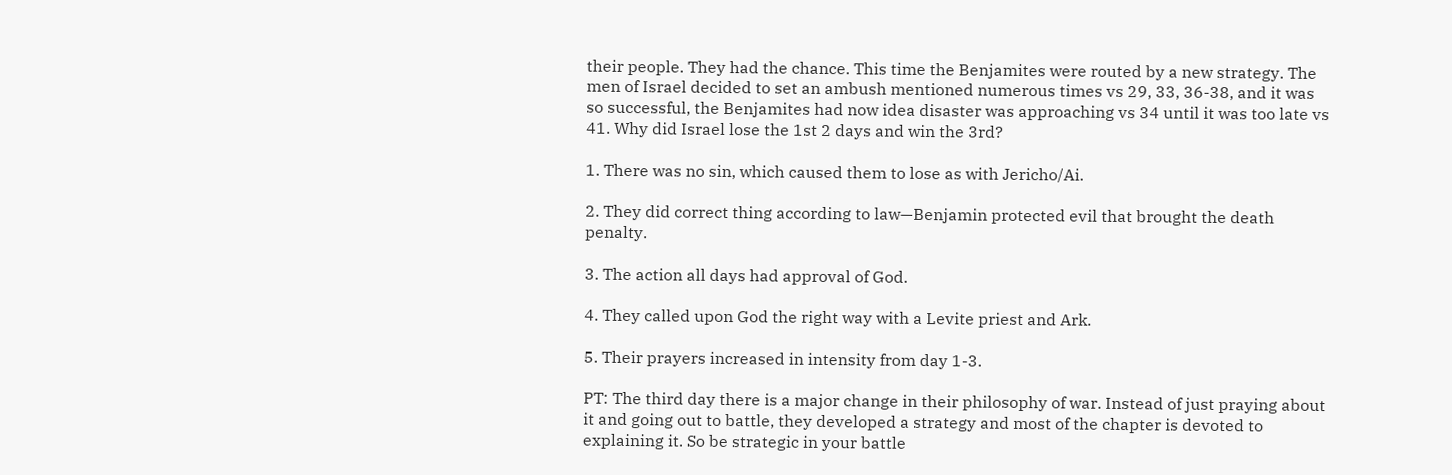their people. They had the chance. This time the Benjamites were routed by a new strategy. The men of Israel decided to set an ambush mentioned numerous times vs 29, 33, 36-38, and it was so successful, the Benjamites had now idea disaster was approaching vs 34 until it was too late vs 41. Why did Israel lose the 1st 2 days and win the 3rd?

1. There was no sin, which caused them to lose as with Jericho/Ai.

2. They did correct thing according to law—Benjamin protected evil that brought the death penalty.

3. The action all days had approval of God.

4. They called upon God the right way with a Levite priest and Ark.

5. Their prayers increased in intensity from day 1-3.

PT: The third day there is a major change in their philosophy of war. Instead of just praying about it and going out to battle, they developed a strategy and most of the chapter is devoted to explaining it. So be strategic in your battle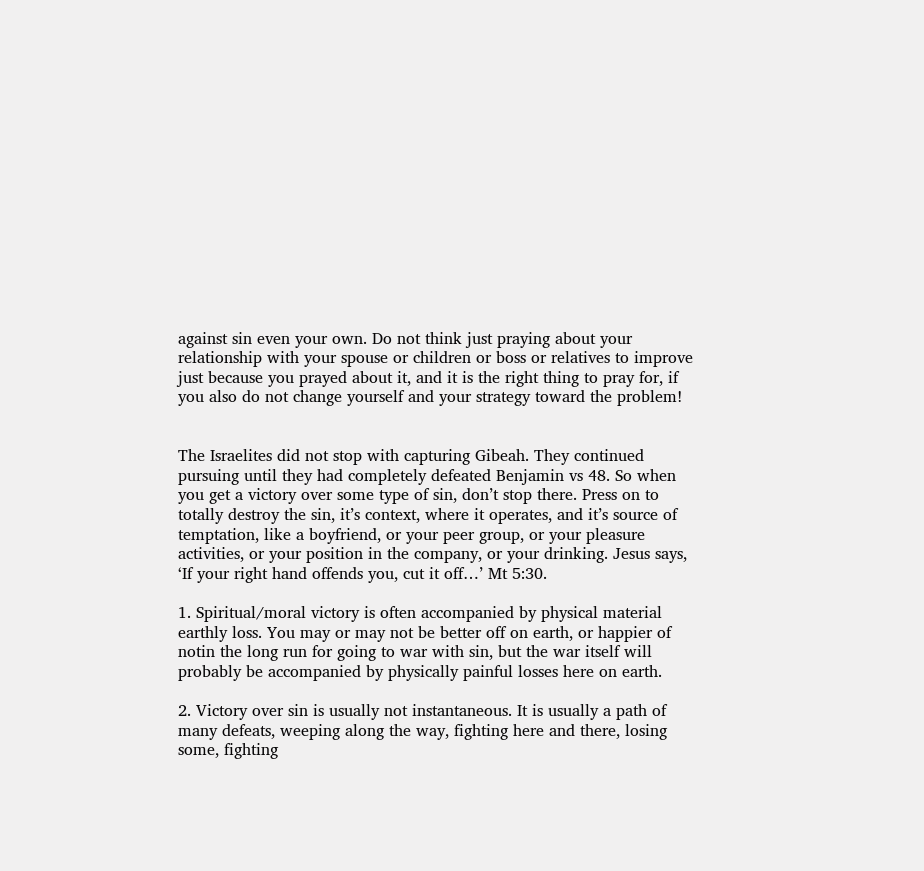against sin even your own. Do not think just praying about your relationship with your spouse or children or boss or relatives to improve just because you prayed about it, and it is the right thing to pray for, if you also do not change yourself and your strategy toward the problem!


The Israelites did not stop with capturing Gibeah. They continued pursuing until they had completely defeated Benjamin vs 48. So when you get a victory over some type of sin, don’t stop there. Press on to totally destroy the sin, it’s context, where it operates, and it’s source of temptation, like a boyfriend, or your peer group, or your pleasure activities, or your position in the company, or your drinking. Jesus says, ‘If your right hand offends you, cut it off…’ Mt 5:30.

1. Spiritual/moral victory is often accompanied by physical material earthly loss. You may or may not be better off on earth, or happier of notin the long run for going to war with sin, but the war itself will probably be accompanied by physically painful losses here on earth.

2. Victory over sin is usually not instantaneous. It is usually a path of many defeats, weeping along the way, fighting here and there, losing some, fighting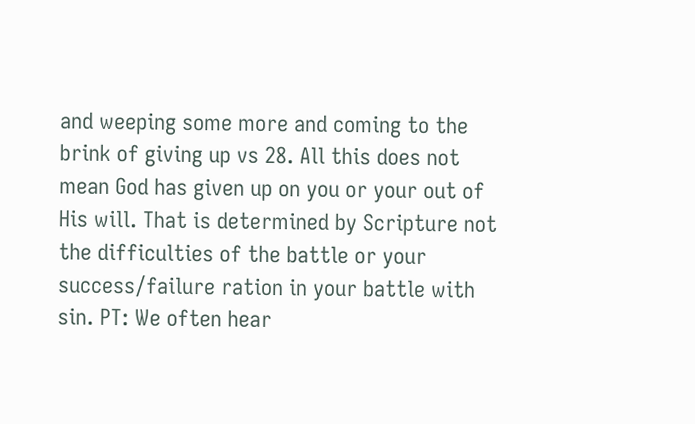and weeping some more and coming to the brink of giving up vs 28. All this does not mean God has given up on you or your out of His will. That is determined by Scripture not the difficulties of the battle or your success/failure ration in your battle with sin. PT: We often hear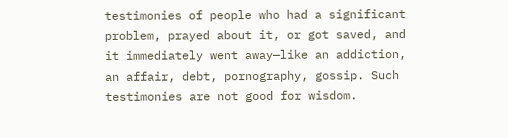testimonies of people who had a significant problem, prayed about it, or got saved, and it immediately went away—like an addiction, an affair, debt, pornography, gossip. Such testimonies are not good for wisdom.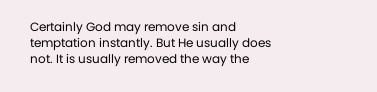Certainly God may remove sin and temptation instantly. But He usually does not. It is usually removed the way the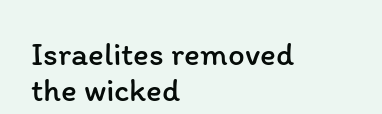Israelites removed the wicked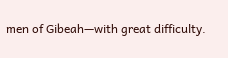men of Gibeah—with great difficulty.